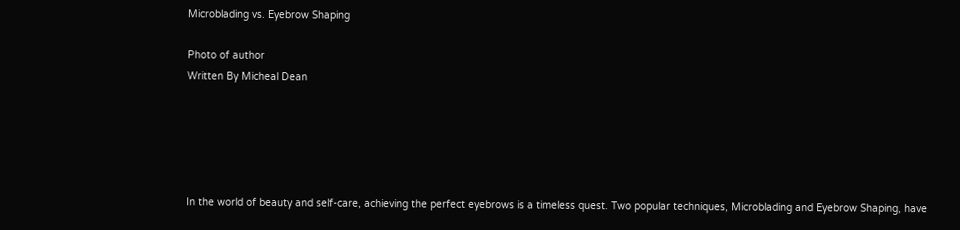Microblading vs. Eyebrow Shaping

Photo of author
Written By Micheal Dean





In the world of beauty and self-care, achieving the perfect eyebrows is a timeless quest. Two popular techniques, Microblading and Eyebrow Shaping, have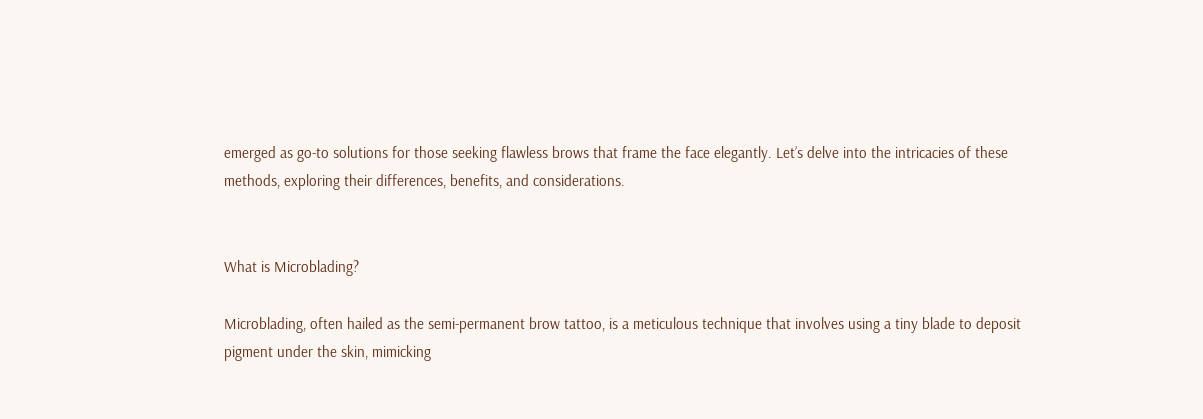emerged as go-to solutions for those seeking flawless brows that frame the face elegantly. Let’s delve into the intricacies of these methods, exploring their differences, benefits, and considerations.


What is Microblading?

Microblading, often hailed as the semi-permanent brow tattoo, is a meticulous technique that involves using a tiny blade to deposit pigment under the skin, mimicking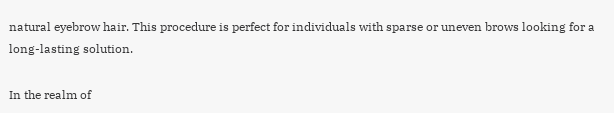natural eyebrow hair. This procedure is perfect for individuals with sparse or uneven brows looking for a long-lasting solution.

In the realm of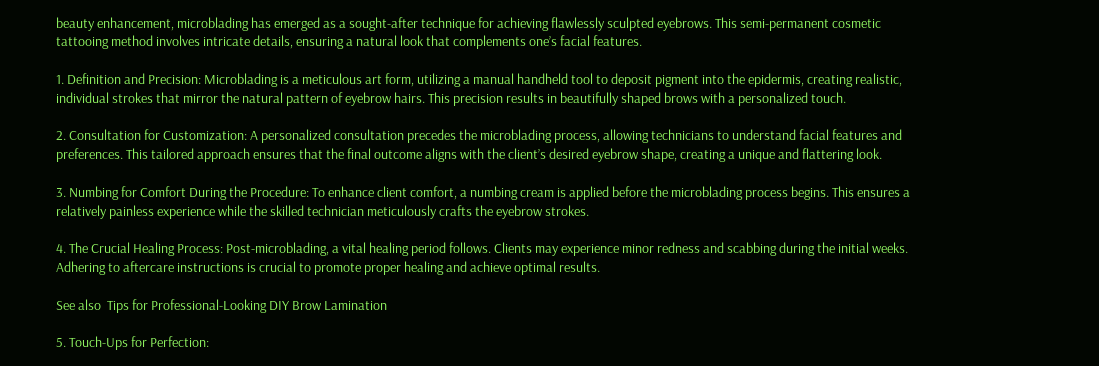beauty enhancement, microblading has emerged as a sought-after technique for achieving flawlessly sculpted eyebrows. This semi-permanent cosmetic tattooing method involves intricate details, ensuring a natural look that complements one’s facial features.

1. Definition and Precision: Microblading is a meticulous art form, utilizing a manual handheld tool to deposit pigment into the epidermis, creating realistic, individual strokes that mirror the natural pattern of eyebrow hairs. This precision results in beautifully shaped brows with a personalized touch.

2. Consultation for Customization: A personalized consultation precedes the microblading process, allowing technicians to understand facial features and preferences. This tailored approach ensures that the final outcome aligns with the client’s desired eyebrow shape, creating a unique and flattering look.

3. Numbing for Comfort During the Procedure: To enhance client comfort, a numbing cream is applied before the microblading process begins. This ensures a relatively painless experience while the skilled technician meticulously crafts the eyebrow strokes.

4. The Crucial Healing Process: Post-microblading, a vital healing period follows. Clients may experience minor redness and scabbing during the initial weeks. Adhering to aftercare instructions is crucial to promote proper healing and achieve optimal results.

See also  Tips for Professional-Looking DIY Brow Lamination

5. Touch-Ups for Perfection: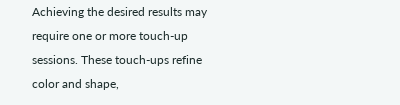Achieving the desired results may require one or more touch-up sessions. These touch-ups refine color and shape,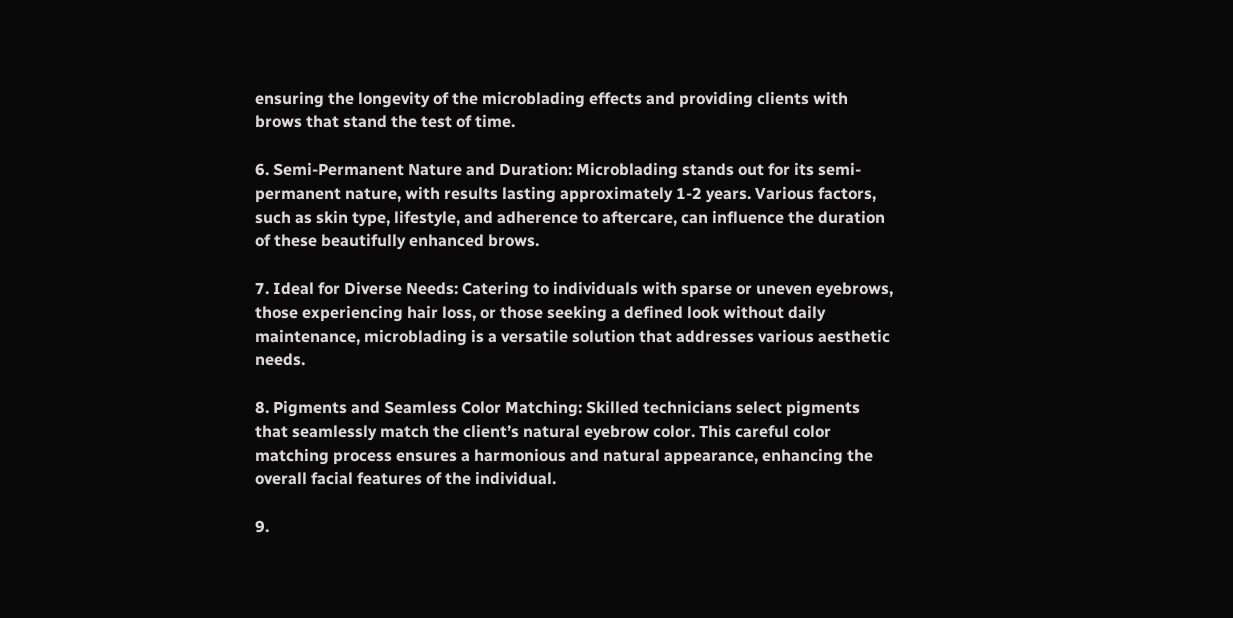ensuring the longevity of the microblading effects and providing clients with brows that stand the test of time.

6. Semi-Permanent Nature and Duration: Microblading stands out for its semi-permanent nature, with results lasting approximately 1-2 years. Various factors, such as skin type, lifestyle, and adherence to aftercare, can influence the duration of these beautifully enhanced brows.

7. Ideal for Diverse Needs: Catering to individuals with sparse or uneven eyebrows, those experiencing hair loss, or those seeking a defined look without daily maintenance, microblading is a versatile solution that addresses various aesthetic needs.

8. Pigments and Seamless Color Matching: Skilled technicians select pigments that seamlessly match the client’s natural eyebrow color. This careful color matching process ensures a harmonious and natural appearance, enhancing the overall facial features of the individual.

9.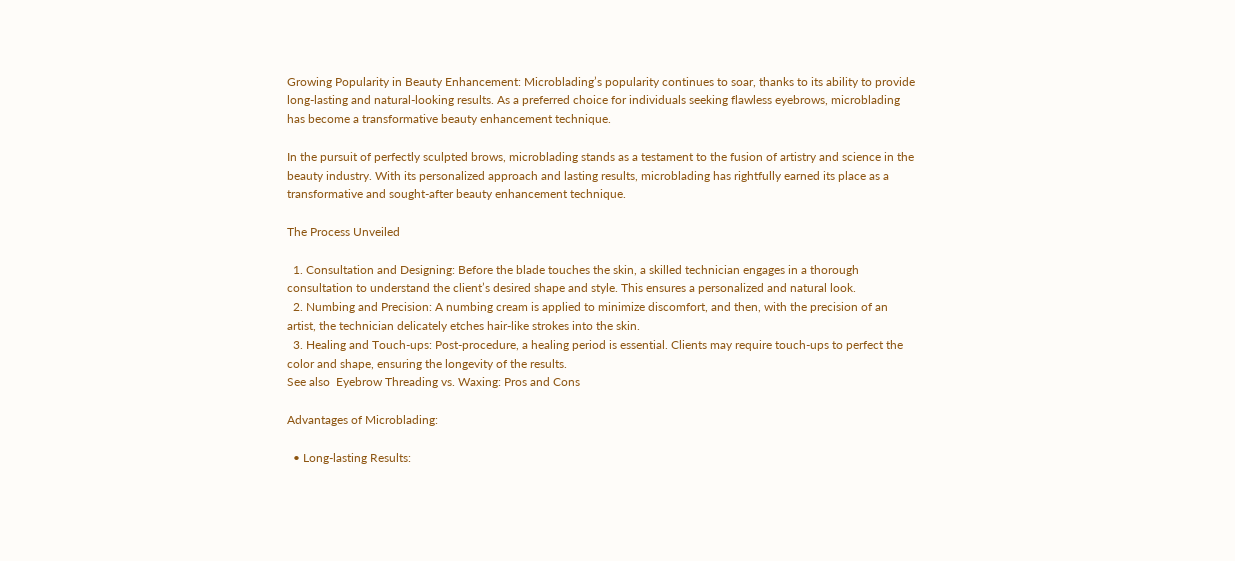Growing Popularity in Beauty Enhancement: Microblading’s popularity continues to soar, thanks to its ability to provide long-lasting and natural-looking results. As a preferred choice for individuals seeking flawless eyebrows, microblading has become a transformative beauty enhancement technique.

In the pursuit of perfectly sculpted brows, microblading stands as a testament to the fusion of artistry and science in the beauty industry. With its personalized approach and lasting results, microblading has rightfully earned its place as a transformative and sought-after beauty enhancement technique.

The Process Unveiled

  1. Consultation and Designing: Before the blade touches the skin, a skilled technician engages in a thorough consultation to understand the client’s desired shape and style. This ensures a personalized and natural look.
  2. Numbing and Precision: A numbing cream is applied to minimize discomfort, and then, with the precision of an artist, the technician delicately etches hair-like strokes into the skin.
  3. Healing and Touch-ups: Post-procedure, a healing period is essential. Clients may require touch-ups to perfect the color and shape, ensuring the longevity of the results.
See also  Eyebrow Threading vs. Waxing: Pros and Cons

Advantages of Microblading:

  • Long-lasting Results: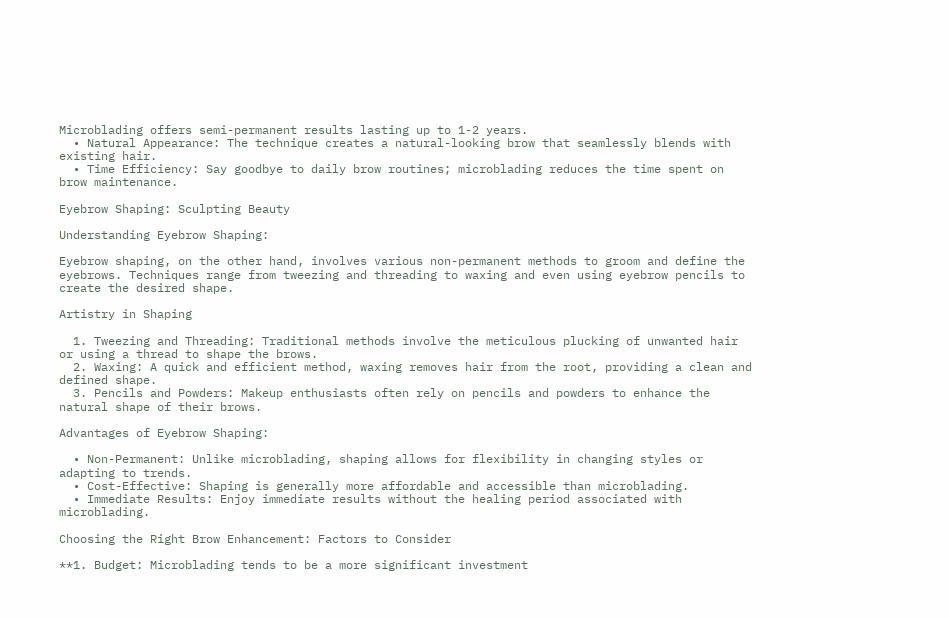Microblading offers semi-permanent results lasting up to 1-2 years.
  • Natural Appearance: The technique creates a natural-looking brow that seamlessly blends with existing hair.
  • Time Efficiency: Say goodbye to daily brow routines; microblading reduces the time spent on brow maintenance.

Eyebrow Shaping: Sculpting Beauty

Understanding Eyebrow Shaping:

Eyebrow shaping, on the other hand, involves various non-permanent methods to groom and define the eyebrows. Techniques range from tweezing and threading to waxing and even using eyebrow pencils to create the desired shape.

Artistry in Shaping

  1. Tweezing and Threading: Traditional methods involve the meticulous plucking of unwanted hair or using a thread to shape the brows.
  2. Waxing: A quick and efficient method, waxing removes hair from the root, providing a clean and defined shape.
  3. Pencils and Powders: Makeup enthusiasts often rely on pencils and powders to enhance the natural shape of their brows.

Advantages of Eyebrow Shaping:

  • Non-Permanent: Unlike microblading, shaping allows for flexibility in changing styles or adapting to trends.
  • Cost-Effective: Shaping is generally more affordable and accessible than microblading.
  • Immediate Results: Enjoy immediate results without the healing period associated with microblading.

Choosing the Right Brow Enhancement: Factors to Consider

**1. Budget: Microblading tends to be a more significant investment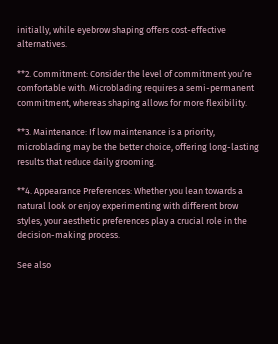initially, while eyebrow shaping offers cost-effective alternatives.

**2. Commitment: Consider the level of commitment you’re comfortable with. Microblading requires a semi-permanent commitment, whereas shaping allows for more flexibility.

**3. Maintenance: If low maintenance is a priority, microblading may be the better choice, offering long-lasting results that reduce daily grooming.

**4. Appearance Preferences: Whether you lean towards a natural look or enjoy experimenting with different brow styles, your aesthetic preferences play a crucial role in the decision-making process.

See also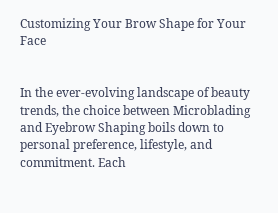Customizing Your Brow Shape for Your Face


In the ever-evolving landscape of beauty trends, the choice between Microblading and Eyebrow Shaping boils down to personal preference, lifestyle, and commitment. Each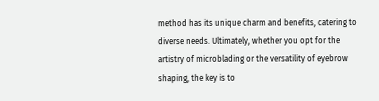method has its unique charm and benefits, catering to diverse needs. Ultimately, whether you opt for the artistry of microblading or the versatility of eyebrow shaping, the key is to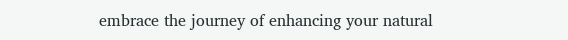embrace the journey of enhancing your natural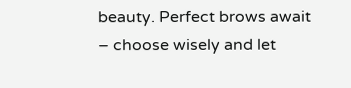beauty. Perfect brows await – choose wisely and let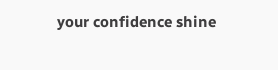your confidence shine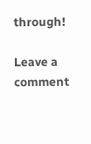through!

Leave a comment